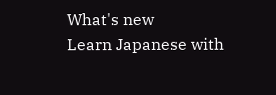What's new
Learn Japanese with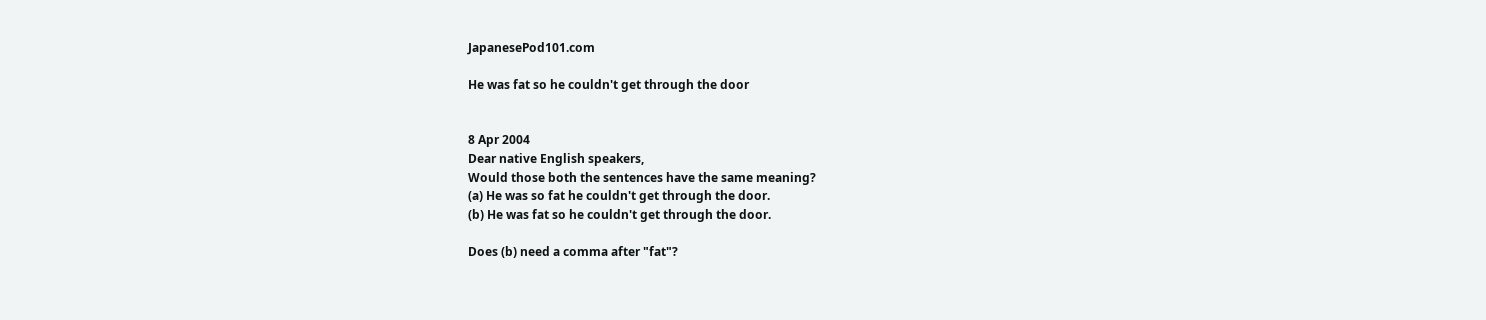JapanesePod101.com

He was fat so he couldn't get through the door


8 Apr 2004
Dear native English speakers,
Would those both the sentences have the same meaning?
(a) He was so fat he couldn't get through the door.
(b) He was fat so he couldn't get through the door.

Does (b) need a comma after "fat"?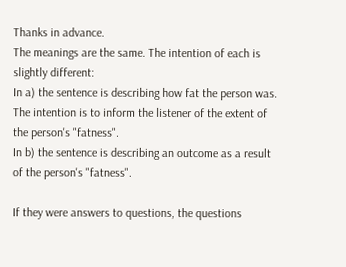Thanks in advance.
The meanings are the same. The intention of each is slightly different:
In a) the sentence is describing how fat the person was. The intention is to inform the listener of the extent of the person's "fatness".
In b) the sentence is describing an outcome as a result of the person's "fatness".

If they were answers to questions, the questions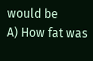would be
A) How fat was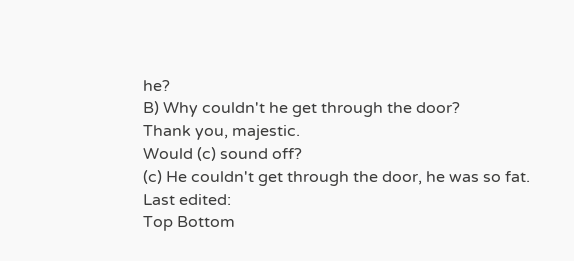he?
B) Why couldn't he get through the door?
Thank you, majestic.
Would (c) sound off?
(c) He couldn't get through the door, he was so fat.
Last edited:
Top Bottom